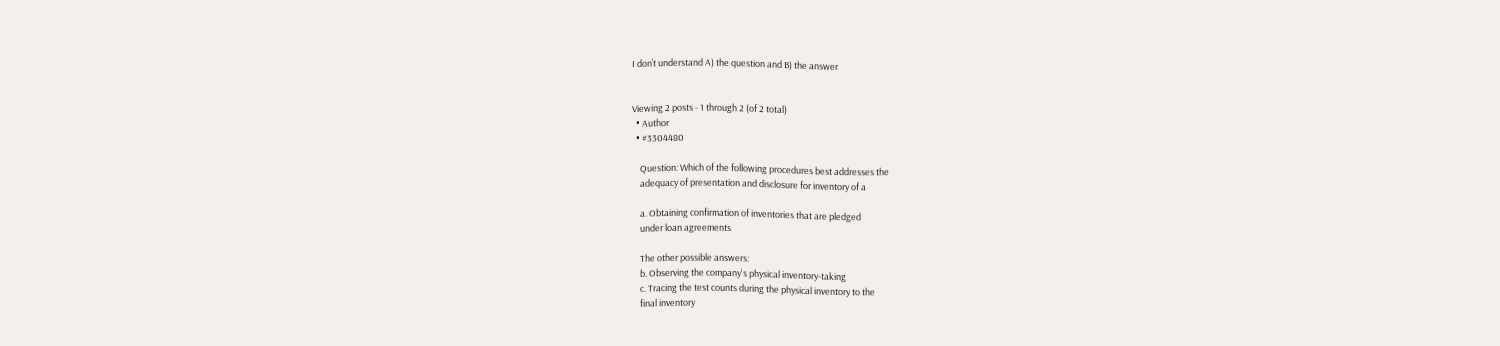I don’t understand A) the question and B) the answer


Viewing 2 posts - 1 through 2 (of 2 total)
  • Author
  • #3304480

    Question: Which of the following procedures best addresses the
    adequacy of presentation and disclosure for inventory of a

    a. Obtaining confirmation of inventories that are pledged
    under loan agreements

    The other possible answers:
    b. Observing the company's physical inventory-taking
    c. Tracing the test counts during the physical inventory to the
    final inventory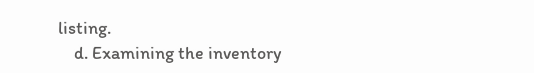listing.
    d. Examining the inventory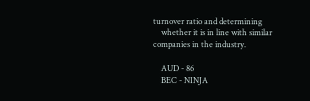turnover ratio and determining
    whether it is in line with similar companies in the industry.

    AUD - 86
    BEC - NINJA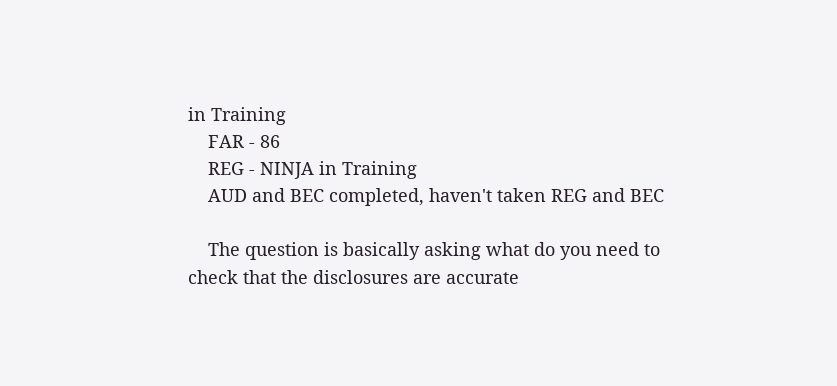in Training
    FAR - 86
    REG - NINJA in Training
    AUD and BEC completed, haven't taken REG and BEC

    The question is basically asking what do you need to check that the disclosures are accurate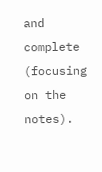and complete (focusing on the notes).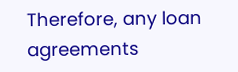Therefore, any loan agreements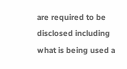are required to be disclosed including what is being used a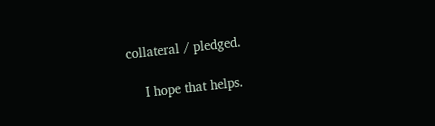collateral / pledged.

    I hope that helps.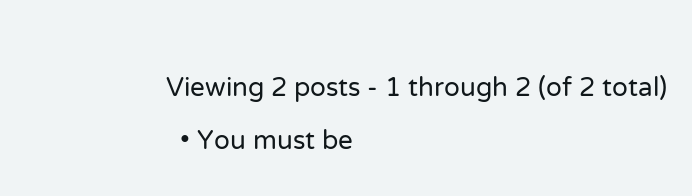Viewing 2 posts - 1 through 2 (of 2 total)
  • You must be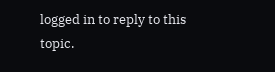logged in to reply to this topic.